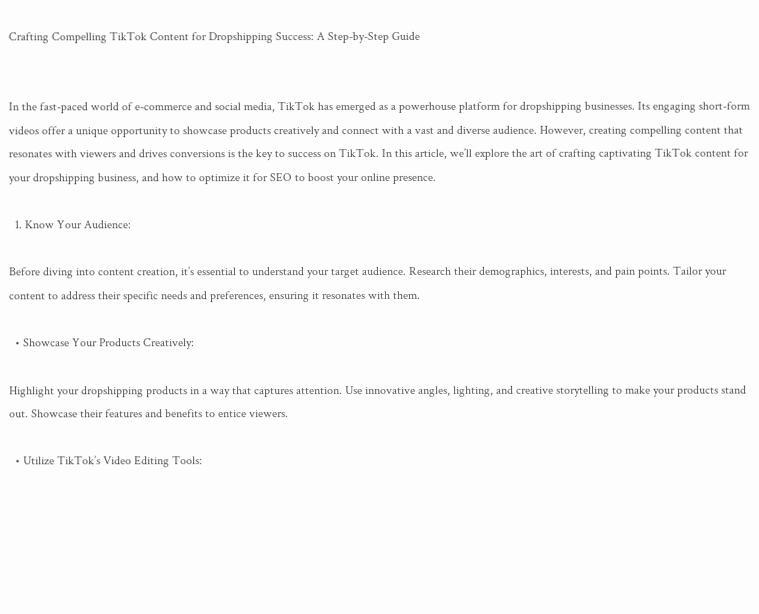Crafting Compelling TikTok Content for Dropshipping Success: A Step-by-Step Guide


In the fast-paced world of e-commerce and social media, TikTok has emerged as a powerhouse platform for dropshipping businesses. Its engaging short-form videos offer a unique opportunity to showcase products creatively and connect with a vast and diverse audience. However, creating compelling content that resonates with viewers and drives conversions is the key to success on TikTok. In this article, we’ll explore the art of crafting captivating TikTok content for your dropshipping business, and how to optimize it for SEO to boost your online presence.

  1. Know Your Audience:

Before diving into content creation, it’s essential to understand your target audience. Research their demographics, interests, and pain points. Tailor your content to address their specific needs and preferences, ensuring it resonates with them.

  • Showcase Your Products Creatively:

Highlight your dropshipping products in a way that captures attention. Use innovative angles, lighting, and creative storytelling to make your products stand out. Showcase their features and benefits to entice viewers.

  • Utilize TikTok’s Video Editing Tools: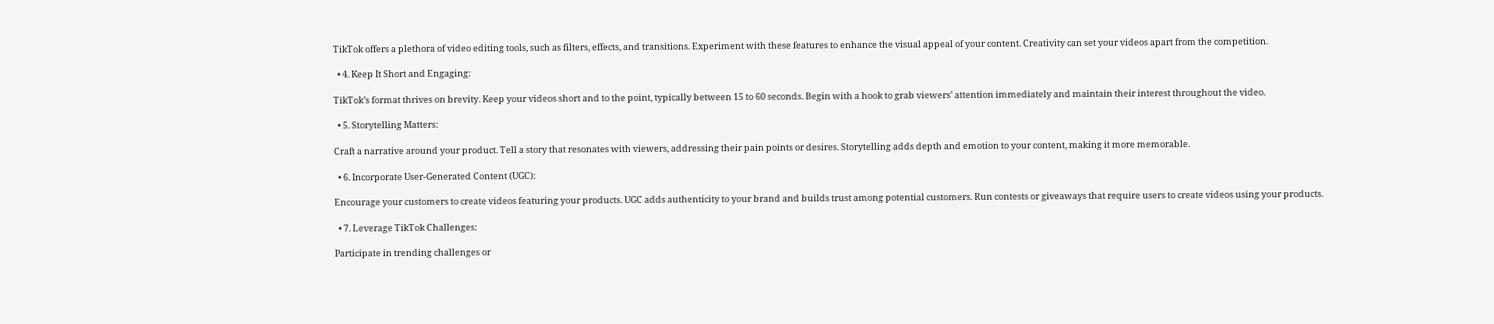TikTok offers a plethora of video editing tools, such as filters, effects, and transitions. Experiment with these features to enhance the visual appeal of your content. Creativity can set your videos apart from the competition.

  • 4. Keep It Short and Engaging:

TikTok’s format thrives on brevity. Keep your videos short and to the point, typically between 15 to 60 seconds. Begin with a hook to grab viewers’ attention immediately and maintain their interest throughout the video.

  • 5. Storytelling Matters:

Craft a narrative around your product. Tell a story that resonates with viewers, addressing their pain points or desires. Storytelling adds depth and emotion to your content, making it more memorable.

  • 6. Incorporate User-Generated Content (UGC):

Encourage your customers to create videos featuring your products. UGC adds authenticity to your brand and builds trust among potential customers. Run contests or giveaways that require users to create videos using your products.

  • 7. Leverage TikTok Challenges:

Participate in trending challenges or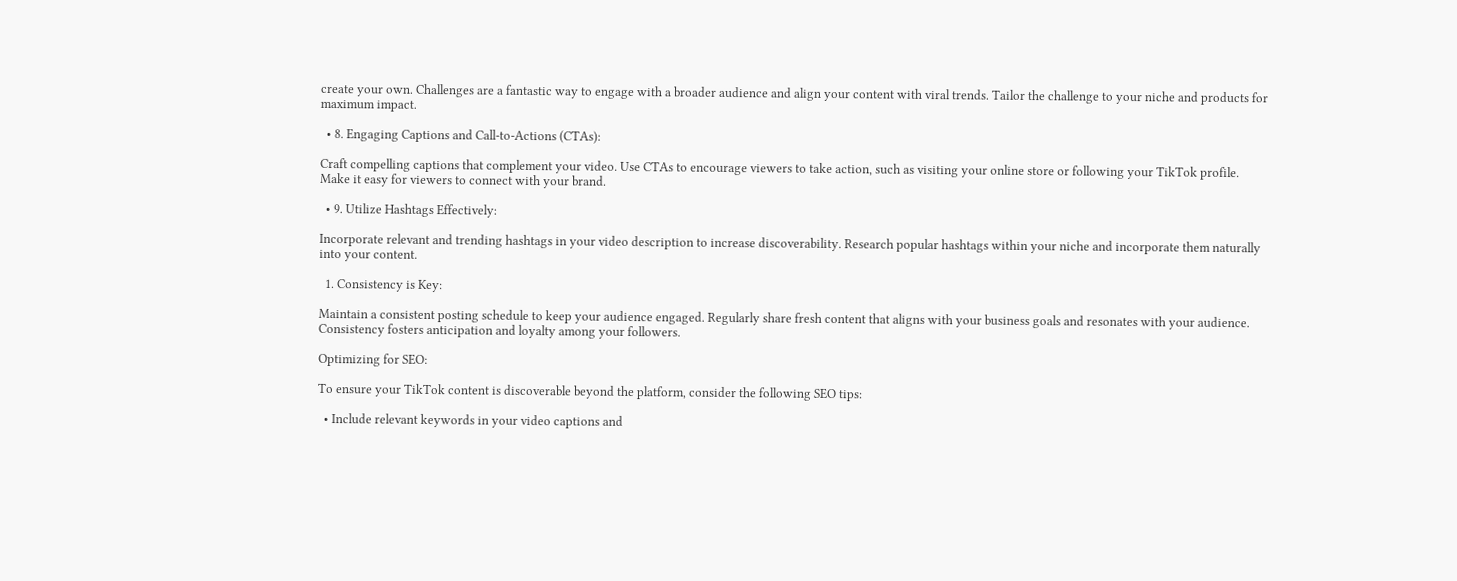create your own. Challenges are a fantastic way to engage with a broader audience and align your content with viral trends. Tailor the challenge to your niche and products for maximum impact.

  • 8. Engaging Captions and Call-to-Actions (CTAs):

Craft compelling captions that complement your video. Use CTAs to encourage viewers to take action, such as visiting your online store or following your TikTok profile. Make it easy for viewers to connect with your brand.

  • 9. Utilize Hashtags Effectively:

Incorporate relevant and trending hashtags in your video description to increase discoverability. Research popular hashtags within your niche and incorporate them naturally into your content.

  1. Consistency is Key:

Maintain a consistent posting schedule to keep your audience engaged. Regularly share fresh content that aligns with your business goals and resonates with your audience. Consistency fosters anticipation and loyalty among your followers.

Optimizing for SEO:

To ensure your TikTok content is discoverable beyond the platform, consider the following SEO tips:

  • Include relevant keywords in your video captions and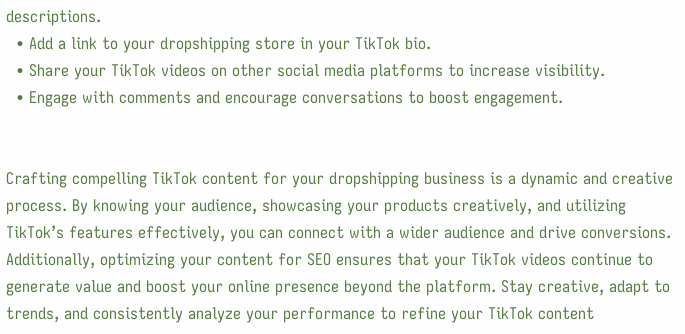descriptions.
  • Add a link to your dropshipping store in your TikTok bio.
  • Share your TikTok videos on other social media platforms to increase visibility.
  • Engage with comments and encourage conversations to boost engagement.


Crafting compelling TikTok content for your dropshipping business is a dynamic and creative process. By knowing your audience, showcasing your products creatively, and utilizing TikTok’s features effectively, you can connect with a wider audience and drive conversions. Additionally, optimizing your content for SEO ensures that your TikTok videos continue to generate value and boost your online presence beyond the platform. Stay creative, adapt to trends, and consistently analyze your performance to refine your TikTok content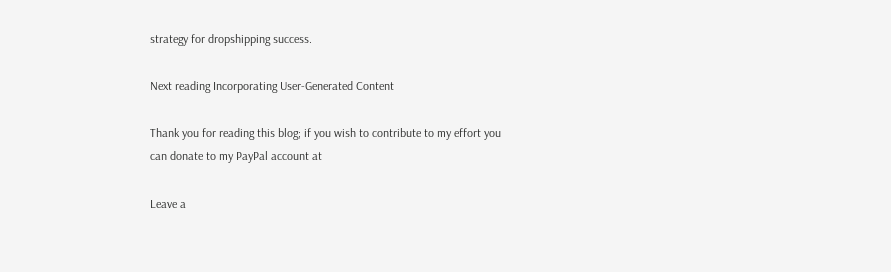strategy for dropshipping success.

Next reading Incorporating User-Generated Content

Thank you for reading this blog; if you wish to contribute to my effort you can donate to my PayPal account at

Leave a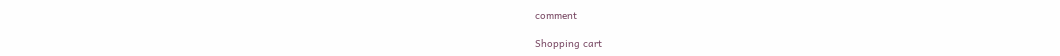comment

Shopping cart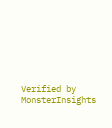Verified by MonsterInsights